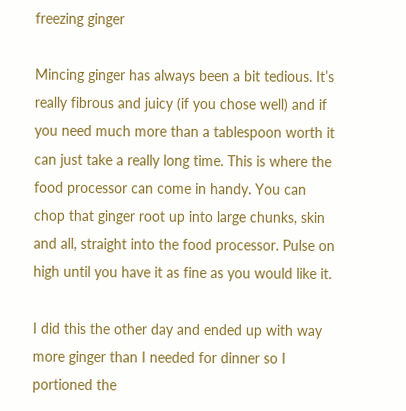freezing ginger

Mincing ginger has always been a bit tedious. It’s really fibrous and juicy (if you chose well) and if you need much more than a tablespoon worth it can just take a really long time. This is where the food processor can come in handy. You can chop that ginger root up into large chunks, skin and all, straight into the food processor. Pulse on high until you have it as fine as you would like it.

I did this the other day and ended up with way more ginger than I needed for dinner so I portioned the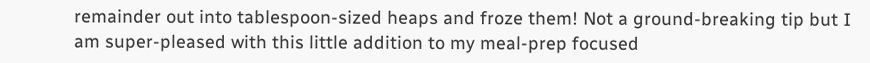remainder out into tablespoon-sized heaps and froze them! Not a ground-breaking tip but I am super-pleased with this little addition to my meal-prep focused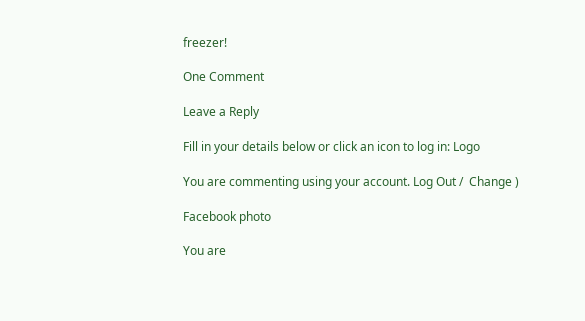freezer!

One Comment

Leave a Reply

Fill in your details below or click an icon to log in: Logo

You are commenting using your account. Log Out /  Change )

Facebook photo

You are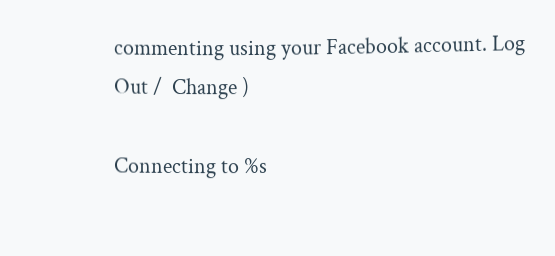commenting using your Facebook account. Log Out /  Change )

Connecting to %s